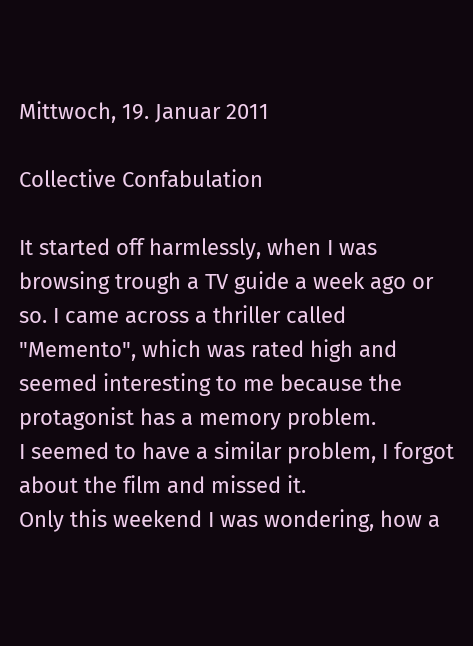Mittwoch, 19. Januar 2011

Collective Confabulation

It started off harmlessly, when I was browsing trough a TV guide a week ago or so. I came across a thriller called "Memento", which was rated high and seemed interesting to me because the protagonist has a memory problem.
I seemed to have a similar problem, I forgot about the film and missed it.
Only this weekend I was wondering, how a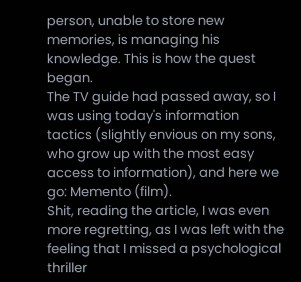person, unable to store new memories, is managing his knowledge. This is how the quest began.
The TV guide had passed away, so I was using today's information tactics (slightly envious on my sons, who grow up with the most easy access to information), and here we go: Memento (film).
Shit, reading the article, I was even more regretting, as I was left with the feeling that I missed a psychological thriller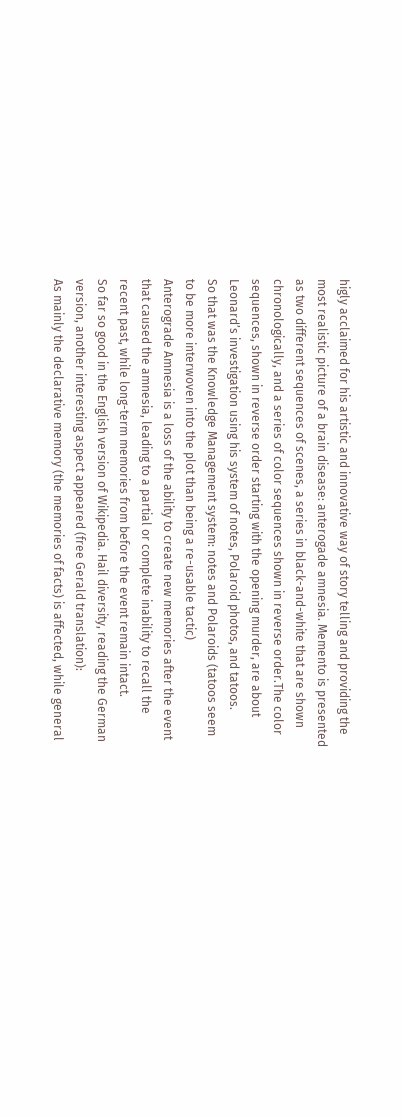higly acclaimed for his artistic and innovative way of story telling and providing the most realistic picture of a brain disease: anterogade amnesia. Memento is presented as two different sequences of scenes, a series in black-and-white that are shown chronologically, and a series of color sequences shown in reverse order.The color sequences, shown in reverse order starting with the opening murder, are about Leonard’s investigation using his system of notes, Polaroid photos, and tatoos.
So that was the Knowledge Management system: notes and Polaroids (tatoos seem to be more interwoven into the plot than being a re-usable tactic)
Anterograde Amnesia is a loss of the ability to create new memories after the event that caused the amnesia, leading to a partial or complete inability to recall the recent past, while long-term memories from before the event remain intact.
So far so good in the English version of Wikipedia. Hail diversity, reading the German version, another interesting aspect appeared (free Gerald translation):
As mainly the declarative memory (the memories of facts) is affected, while general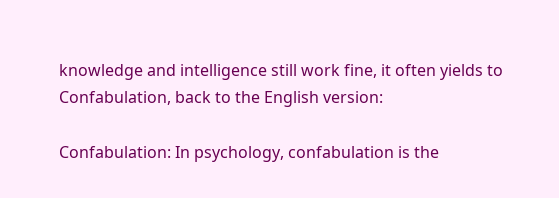knowledge and intelligence still work fine, it often yields to Confabulation, back to the English version:

Confabulation: In psychology, confabulation is the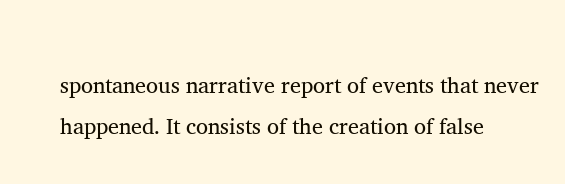spontaneous narrative report of events that never happened. It consists of the creation of false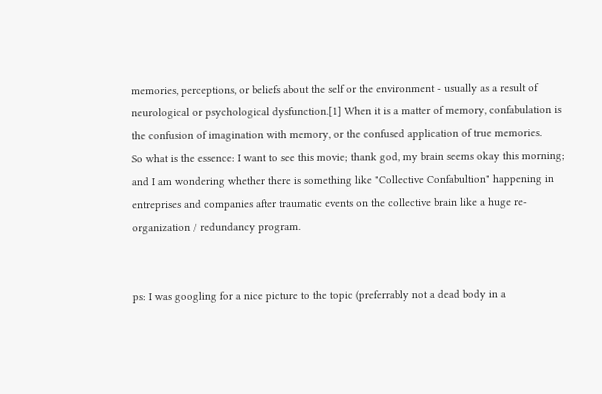memories, perceptions, or beliefs about the self or the environment - usually as a result of neurological or psychological dysfunction.[1] When it is a matter of memory, confabulation is the confusion of imagination with memory, or the confused application of true memories.
So what is the essence: I want to see this movie; thank god, my brain seems okay this morning; and I am wondering whether there is something like "Collective Confabultion" happening in entreprises and companies after traumatic events on the collective brain like a huge re-organization / redundancy program.


ps: I was googling for a nice picture to the topic (preferrably not a dead body in a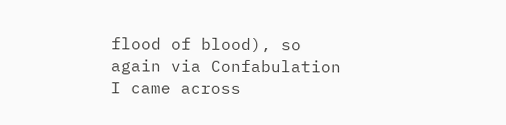flood of blood), so again via Confabulation I came across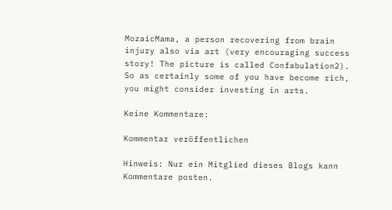MozaicMama, a person recovering from brain injury also via art (very encouraging success story! The picture is called Confabulation2). So as certainly some of you have become rich, you might consider investing in arts.

Keine Kommentare:

Kommentar veröffentlichen

Hinweis: Nur ein Mitglied dieses Blogs kann Kommentare posten.